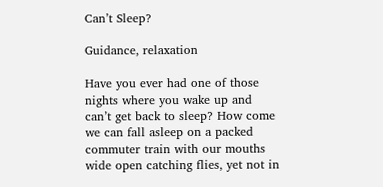Can’t Sleep?

Guidance, relaxation

Have you ever had one of those nights where you wake up and can’t get back to sleep? How come we can fall asleep on a packed commuter train with our mouths wide open catching flies, yet not in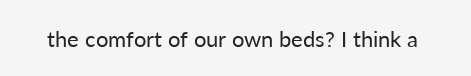the comfort of our own beds? I think a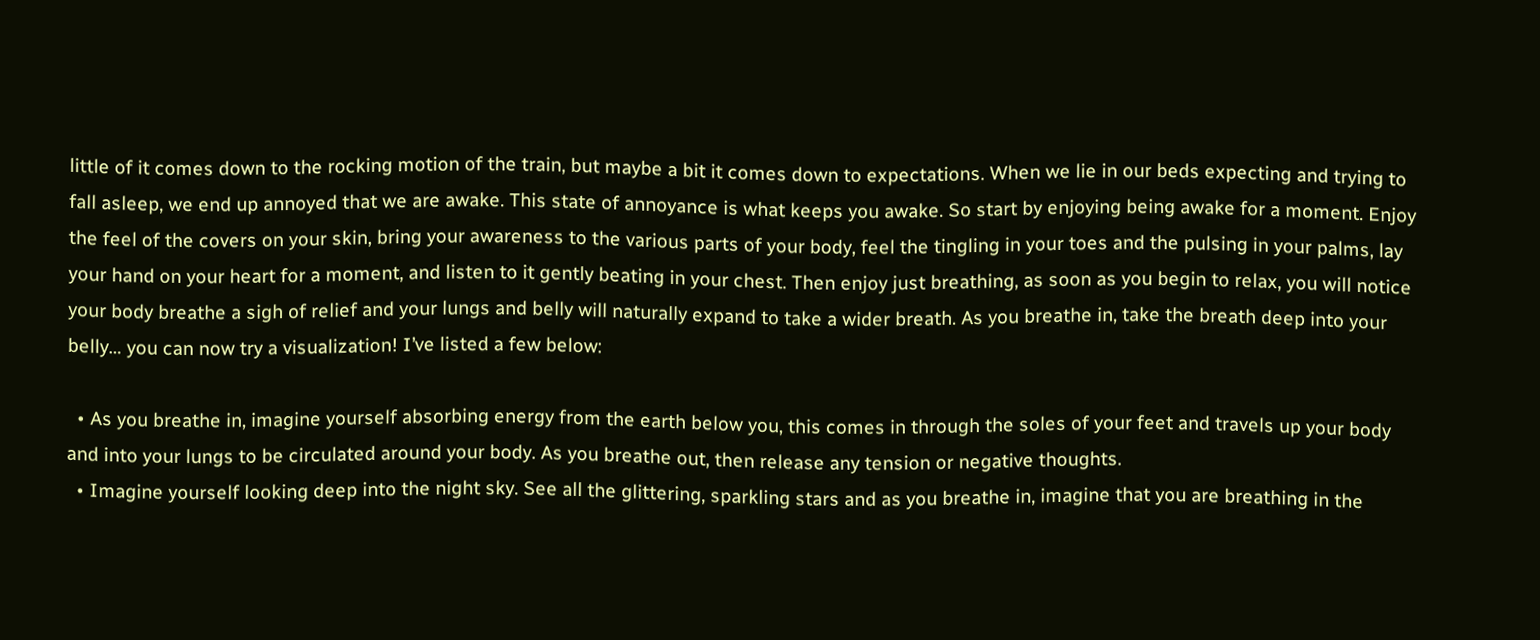little of it comes down to the rocking motion of the train, but maybe a bit it comes down to expectations. When we lie in our beds expecting and trying to fall asleep, we end up annoyed that we are awake. This state of annoyance is what keeps you awake. So start by enjoying being awake for a moment. Enjoy the feel of the covers on your skin, bring your awareness to the various parts of your body, feel the tingling in your toes and the pulsing in your palms, lay your hand on your heart for a moment, and listen to it gently beating in your chest. Then enjoy just breathing, as soon as you begin to relax, you will notice your body breathe a sigh of relief and your lungs and belly will naturally expand to take a wider breath. As you breathe in, take the breath deep into your belly… you can now try a visualization! I’ve listed a few below:

  • As you breathe in, imagine yourself absorbing energy from the earth below you, this comes in through the soles of your feet and travels up your body and into your lungs to be circulated around your body. As you breathe out, then release any tension or negative thoughts.
  • Imagine yourself looking deep into the night sky. See all the glittering, sparkling stars and as you breathe in, imagine that you are breathing in the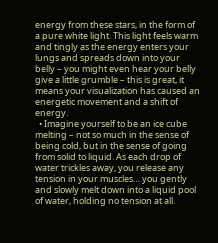energy from these stars, in the form of a pure white light. This light feels warm and tingly as the energy enters your lungs and spreads down into your belly – you might even hear your belly give a little grumble – this is great, it means your visualization has caused an energetic movement and a shift of energy.
  • Imagine yourself to be an ice cube melting – not so much in the sense of being cold, but in the sense of going from solid to liquid. As each drop of water trickles away, you release any tension in your muscles… you gently and slowly melt down into a liquid pool of water, holding no tension at all.